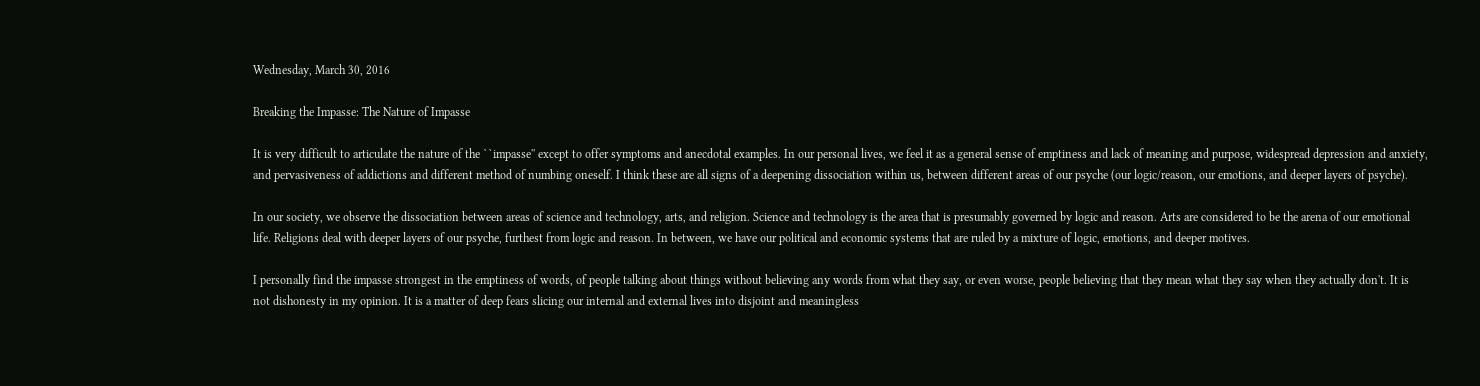Wednesday, March 30, 2016

Breaking the Impasse: The Nature of Impasse

It is very difficult to articulate the nature of the ``impasse'' except to offer symptoms and anecdotal examples. In our personal lives, we feel it as a general sense of emptiness and lack of meaning and purpose, widespread depression and anxiety, and pervasiveness of addictions and different method of numbing oneself. I think these are all signs of a deepening dissociation within us, between different areas of our psyche (our logic/reason, our emotions, and deeper layers of psyche).

In our society, we observe the dissociation between areas of science and technology, arts, and religion. Science and technology is the area that is presumably governed by logic and reason. Arts are considered to be the arena of our emotional life. Religions deal with deeper layers of our psyche, furthest from logic and reason. In between, we have our political and economic systems that are ruled by a mixture of logic, emotions, and deeper motives.

I personally find the impasse strongest in the emptiness of words, of people talking about things without believing any words from what they say, or even worse, people believing that they mean what they say when they actually don't. It is not dishonesty in my opinion. It is a matter of deep fears slicing our internal and external lives into disjoint and meaningless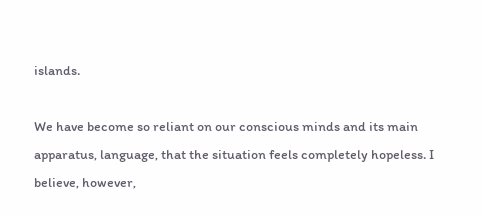islands.

We have become so reliant on our conscious minds and its main apparatus, language, that the situation feels completely hopeless. I believe, however,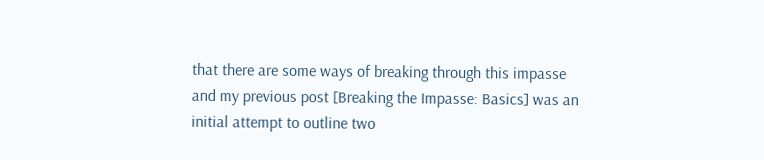that there are some ways of breaking through this impasse and my previous post [Breaking the Impasse: Basics] was an initial attempt to outline two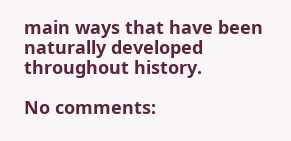main ways that have been naturally developed throughout history.

No comments: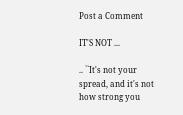Post a Comment

IT'S NOT ...

.. ``It's not your spread, and it's not how strong you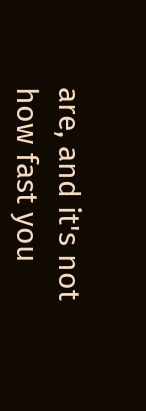are, and it's not how fast you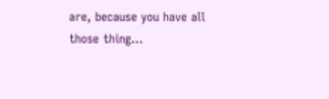are, because you have all those thing...